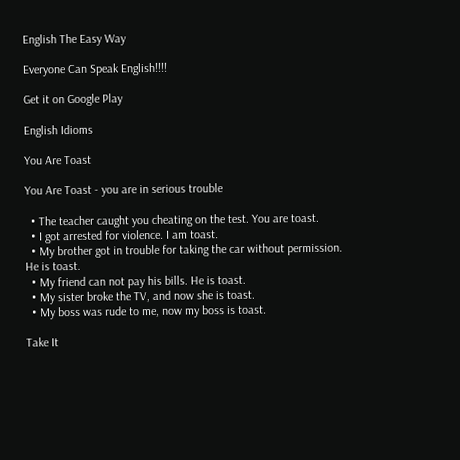English The Easy Way

Everyone Can Speak English!!!!

Get it on Google Play

English Idioms

You Are Toast

You Are Toast - you are in serious trouble

  • The teacher caught you cheating on the test. You are toast.
  • I got arrested for violence. I am toast.
  • My brother got in trouble for taking the car without permission. He is toast.
  • My friend can not pay his bills. He is toast.
  • My sister broke the TV, and now she is toast.
  • My boss was rude to me, now my boss is toast.

Take It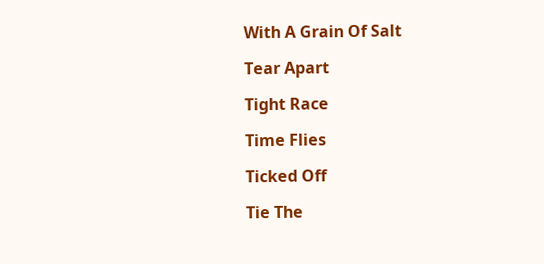With A Grain Of Salt

Tear Apart

Tight Race

Time Flies

Ticked Off

Tie The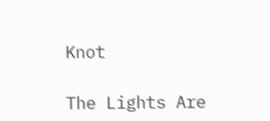Knot

The Lights Are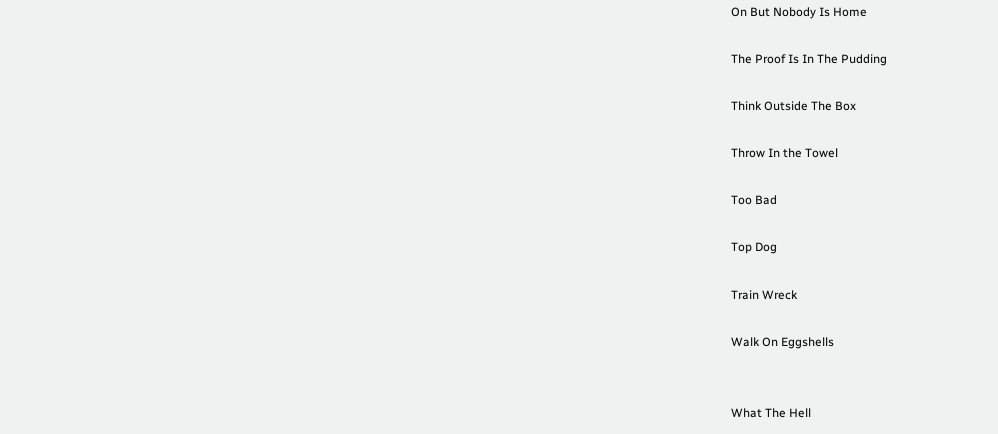On But Nobody Is Home

The Proof Is In The Pudding

Think Outside The Box

Throw In the Towel

Too Bad

Top Dog

Train Wreck

Walk On Eggshells


What The Hell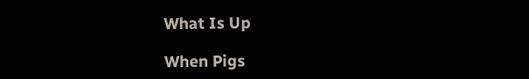What Is Up

When Pigs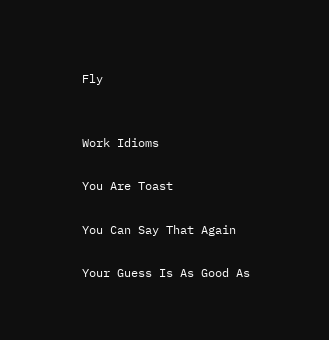Fly


Work Idioms

You Are Toast

You Can Say That Again

Your Guess Is As Good As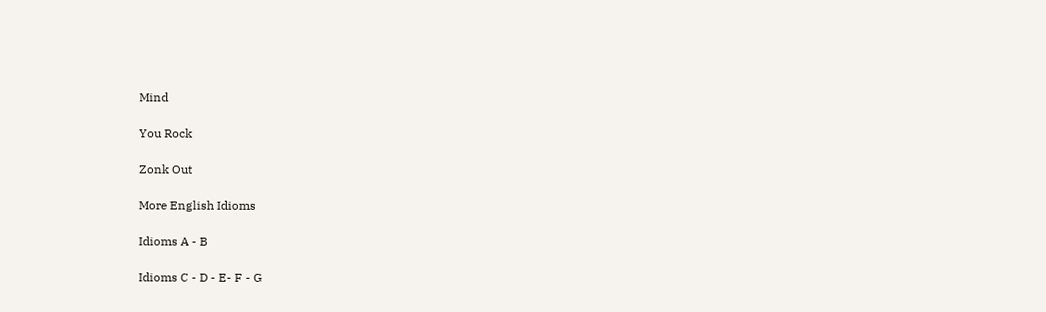Mind

You Rock

Zonk Out

More English Idioms

Idioms A - B

Idioms C - D - E- F - G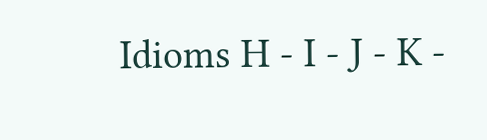Idioms H - I - J - K -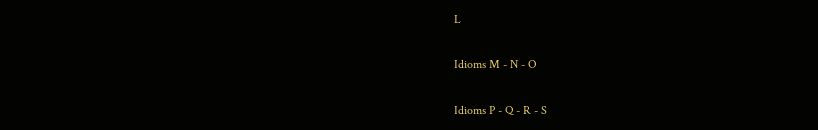L

Idioms M - N - O

Idioms P - Q - R - S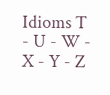Idioms T - U - W - X - Y - Z